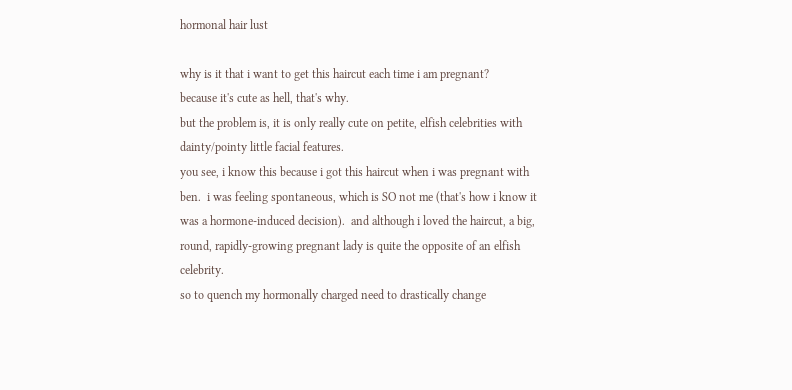hormonal hair lust

why is it that i want to get this haircut each time i am pregnant?
because it's cute as hell, that's why.
but the problem is, it is only really cute on petite, elfish celebrities with dainty/pointy little facial features.
you see, i know this because i got this haircut when i was pregnant with ben.  i was feeling spontaneous, which is SO not me (that's how i know it was a hormone-induced decision).  and although i loved the haircut, a big, round, rapidly-growing pregnant lady is quite the opposite of an elfish celebrity.
so to quench my hormonally charged need to drastically change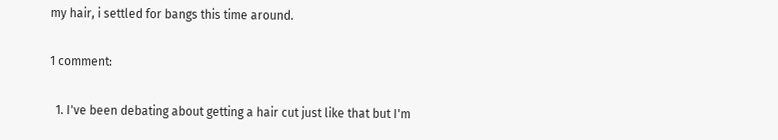my hair, i settled for bangs this time around.

1 comment:

  1. I've been debating about getting a hair cut just like that but I'm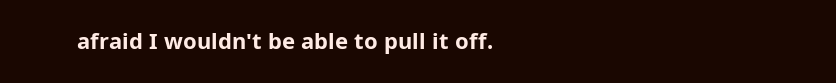afraid I wouldn't be able to pull it off.